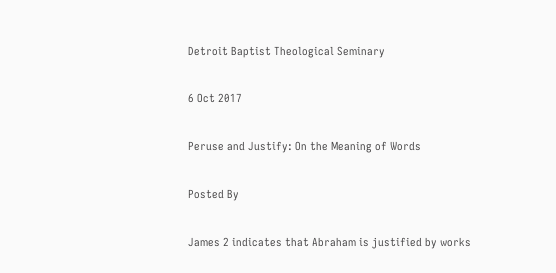Detroit Baptist Theological Seminary

6 Oct 2017

Peruse and Justify: On the Meaning of Words

Posted By

James 2 indicates that Abraham is justified by works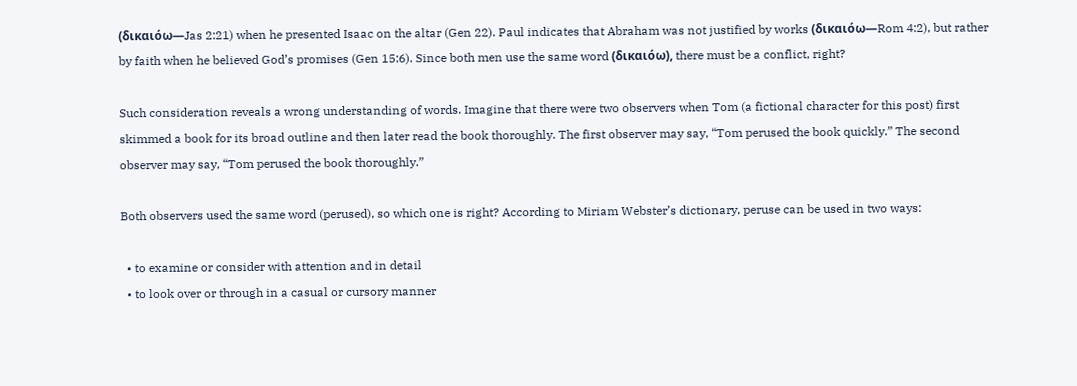(δικαιόω—Jas 2:21) when he presented Isaac on the altar (Gen 22). Paul indicates that Abraham was not justified by works (δικαιόω—Rom 4:2), but rather by faith when he believed God’s promises (Gen 15:6). Since both men use the same word (δικαιόω), there must be a conflict, right?

Such consideration reveals a wrong understanding of words. Imagine that there were two observers when Tom (a fictional character for this post) first skimmed a book for its broad outline and then later read the book thoroughly. The first observer may say, “Tom perused the book quickly.” The second observer may say, “Tom perused the book thoroughly.”

Both observers used the same word (perused), so which one is right? According to Miriam Webster’s dictionary, peruse can be used in two ways:

  • to examine or consider with attention and in detail
  • to look over or through in a casual or cursory manner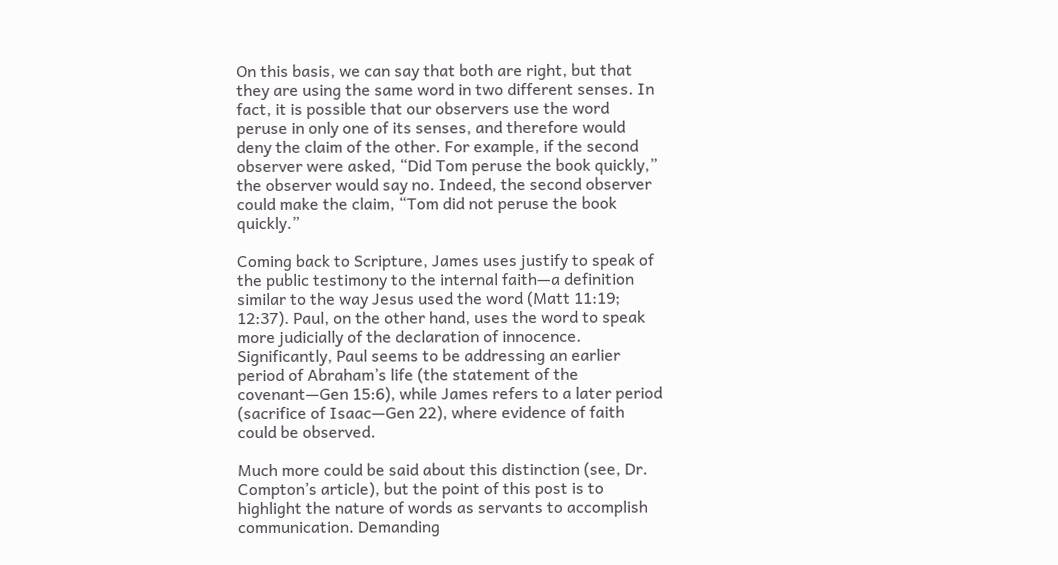On this basis, we can say that both are right, but that they are using the same word in two different senses. In fact, it is possible that our observers use the word peruse in only one of its senses, and therefore would deny the claim of the other. For example, if the second observer were asked, “Did Tom peruse the book quickly,” the observer would say no. Indeed, the second observer could make the claim, “Tom did not peruse the book quickly.”

Coming back to Scripture, James uses justify to speak of the public testimony to the internal faith—a definition similar to the way Jesus used the word (Matt 11:19; 12:37). Paul, on the other hand, uses the word to speak more judicially of the declaration of innocence. Significantly, Paul seems to be addressing an earlier period of Abraham’s life (the statement of the covenant—Gen 15:6), while James refers to a later period (sacrifice of Isaac—Gen 22), where evidence of faith could be observed.

Much more could be said about this distinction (see, Dr. Compton’s article), but the point of this post is to highlight the nature of words as servants to accomplish communication. Demanding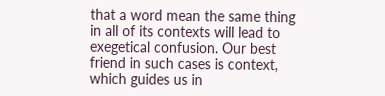that a word mean the same thing in all of its contexts will lead to exegetical confusion. Our best friend in such cases is context, which guides us in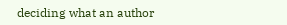deciding what an author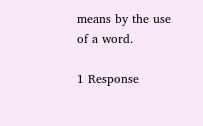means by the use of a word.

1 Response